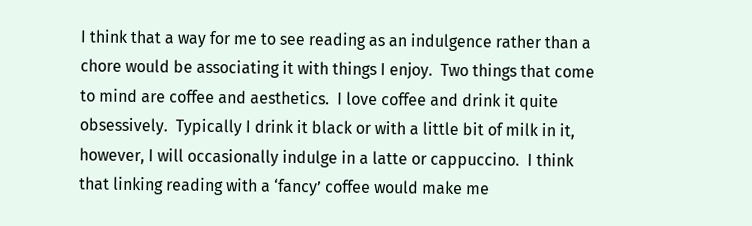I think that a way for me to see reading as an indulgence rather than a chore would be associating it with things I enjoy.  Two things that come to mind are coffee and aesthetics.  I love coffee and drink it quite obsessively.  Typically I drink it black or with a little bit of milk in it, however, I will occasionally indulge in a latte or cappuccino.  I think that linking reading with a ‘fancy’ coffee would make me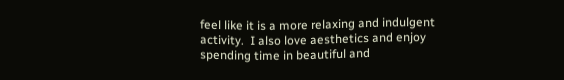feel like it is a more relaxing and indulgent activity.  I also love aesthetics and enjoy spending time in beautiful and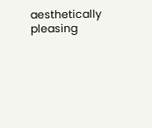aesthetically pleasing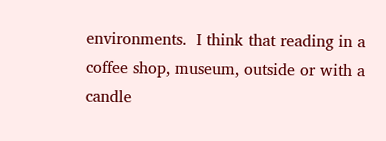environments.  I think that reading in a coffee shop, museum, outside or with a candle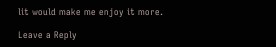lit would make me enjoy it more.

Leave a Reply